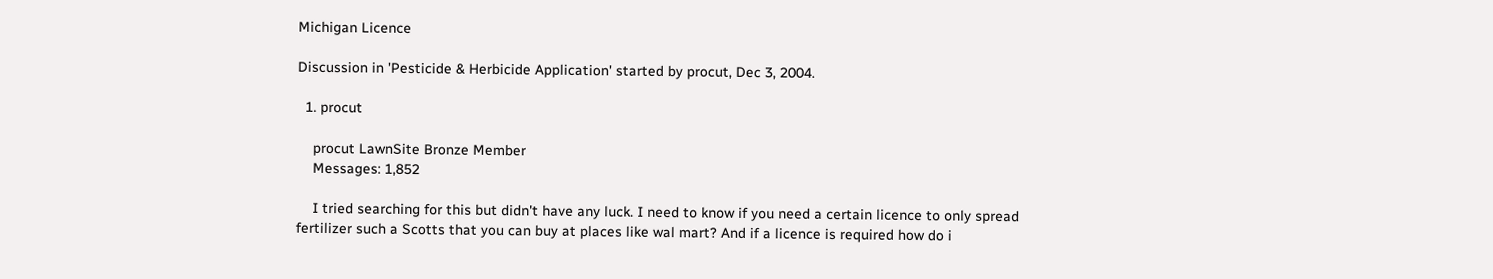Michigan Licence

Discussion in 'Pesticide & Herbicide Application' started by procut, Dec 3, 2004.

  1. procut

    procut LawnSite Bronze Member
    Messages: 1,852

    I tried searching for this but didn't have any luck. I need to know if you need a certain licence to only spread fertilizer such a Scotts that you can buy at places like wal mart? And if a licence is required how do i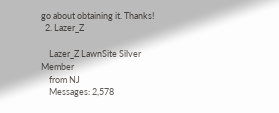go about obtaining it. Thanks!
  2. Lazer_Z

    Lazer_Z LawnSite Silver Member
    from NJ
    Messages: 2,578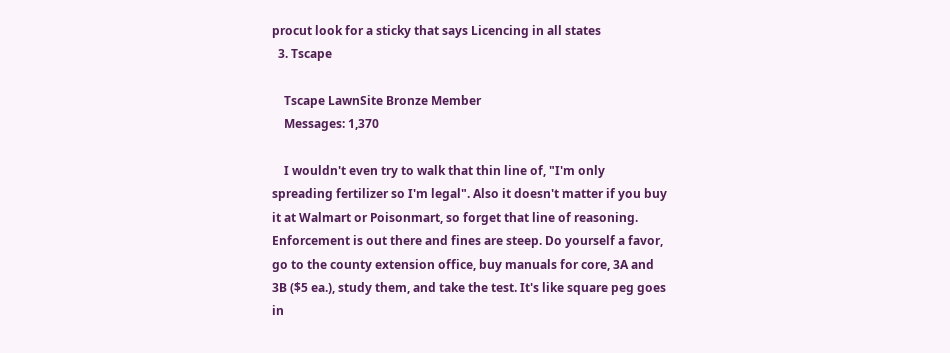procut look for a sticky that says Licencing in all states
  3. Tscape

    Tscape LawnSite Bronze Member
    Messages: 1,370

    I wouldn't even try to walk that thin line of, "I'm only spreading fertilizer so I'm legal". Also it doesn't matter if you buy it at Walmart or Poisonmart, so forget that line of reasoning. Enforcement is out there and fines are steep. Do yourself a favor, go to the county extension office, buy manuals for core, 3A and 3B ($5 ea.), study them, and take the test. It's like square peg goes in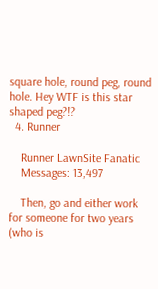square hole, round peg, round hole. Hey WTF is this star shaped peg?!?
  4. Runner

    Runner LawnSite Fanatic
    Messages: 13,497

    Then, go and either work for someone for two years (who is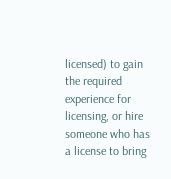licensed) to gain the required experience for licensing, or hire someone who has a license to bring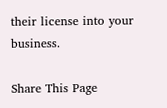their license into your business.

Share This Page